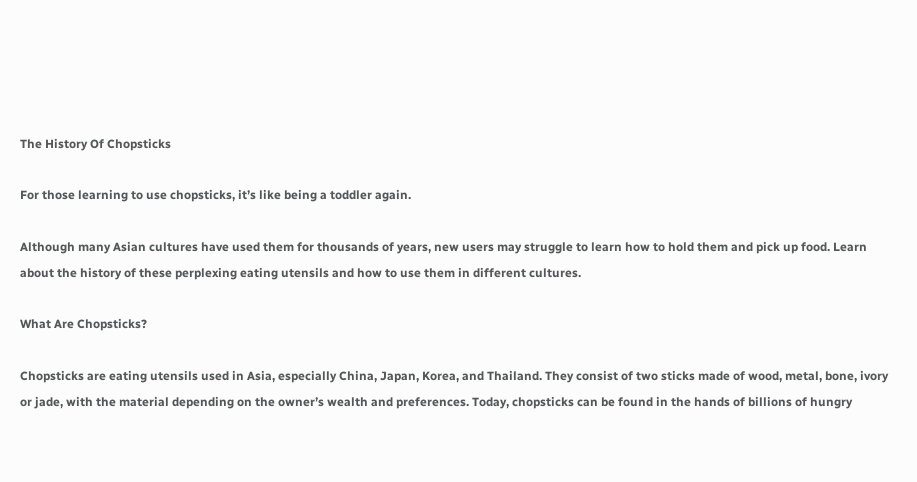The History Of Chopsticks

For those learning to use chopsticks, it’s like being a toddler again.

Although many Asian cultures have used them for thousands of years, new users may struggle to learn how to hold them and pick up food. Learn about the history of these perplexing eating utensils and how to use them in different cultures.

What Are Chopsticks?

Chopsticks are eating utensils used in Asia, especially China, Japan, Korea, and Thailand. They consist of two sticks made of wood, metal, bone, ivory or jade, with the material depending on the owner’s wealth and preferences. Today, chopsticks can be found in the hands of billions of hungry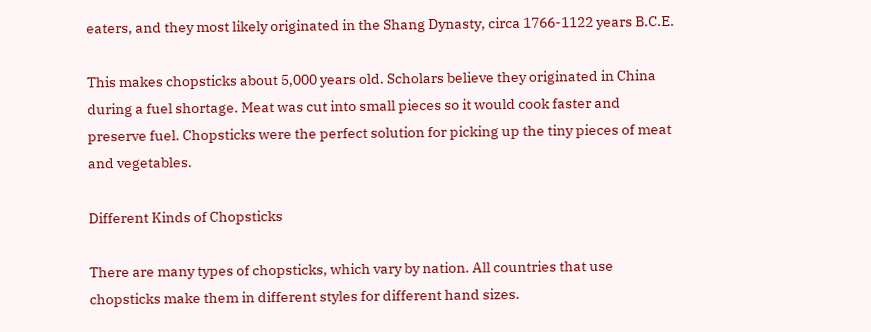eaters, and they most likely originated in the Shang Dynasty, circa 1766-1122 years B.C.E.

This makes chopsticks about 5,000 years old. Scholars believe they originated in China during a fuel shortage. Meat was cut into small pieces so it would cook faster and preserve fuel. Chopsticks were the perfect solution for picking up the tiny pieces of meat and vegetables.

Different Kinds of Chopsticks

There are many types of chopsticks, which vary by nation. All countries that use chopsticks make them in different styles for different hand sizes.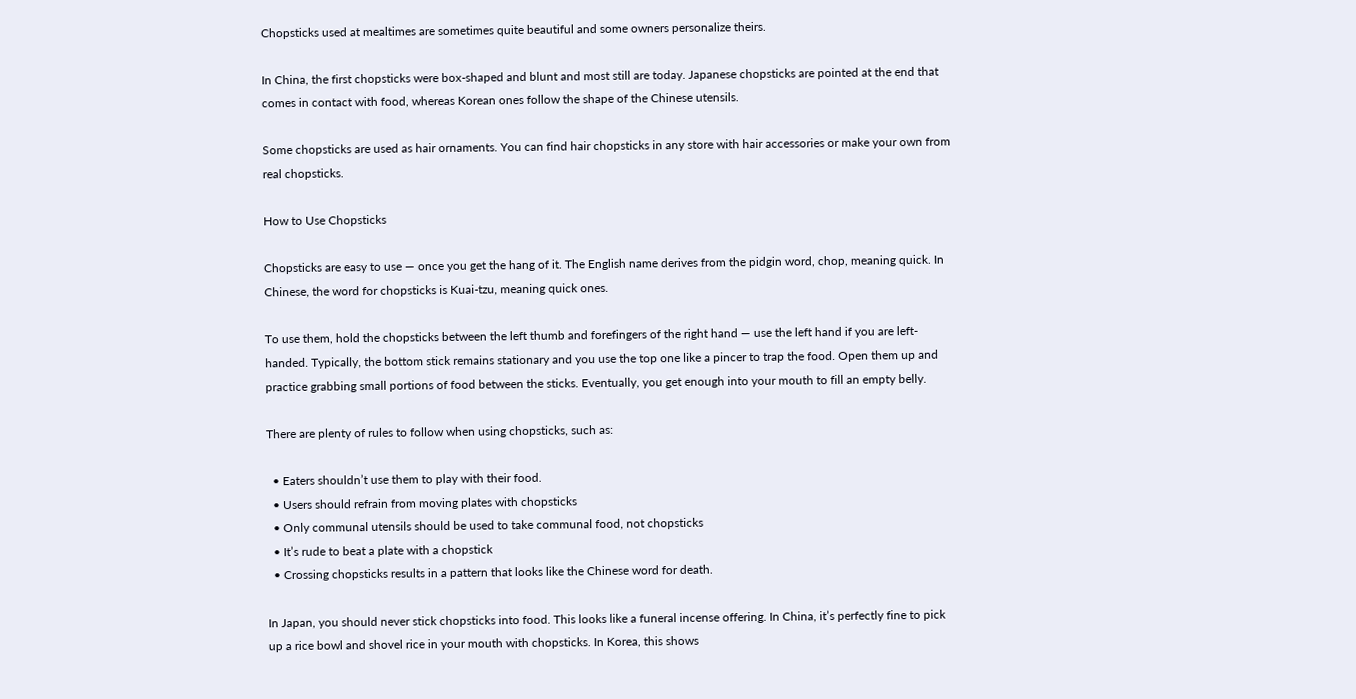Chopsticks used at mealtimes are sometimes quite beautiful and some owners personalize theirs.

In China, the first chopsticks were box-shaped and blunt and most still are today. Japanese chopsticks are pointed at the end that comes in contact with food, whereas Korean ones follow the shape of the Chinese utensils.

Some chopsticks are used as hair ornaments. You can find hair chopsticks in any store with hair accessories or make your own from real chopsticks.

How to Use Chopsticks

Chopsticks are easy to use — once you get the hang of it. The English name derives from the pidgin word, chop, meaning quick. In Chinese, the word for chopsticks is Kuai-tzu, meaning quick ones.

To use them, hold the chopsticks between the left thumb and forefingers of the right hand — use the left hand if you are left-handed. Typically, the bottom stick remains stationary and you use the top one like a pincer to trap the food. Open them up and practice grabbing small portions of food between the sticks. Eventually, you get enough into your mouth to fill an empty belly.

There are plenty of rules to follow when using chopsticks, such as:

  • Eaters shouldn’t use them to play with their food.
  • Users should refrain from moving plates with chopsticks
  • Only communal utensils should be used to take communal food, not chopsticks
  • It’s rude to beat a plate with a chopstick
  • Crossing chopsticks results in a pattern that looks like the Chinese word for death.

In Japan, you should never stick chopsticks into food. This looks like a funeral incense offering. In China, it’s perfectly fine to pick up a rice bowl and shovel rice in your mouth with chopsticks. In Korea, this shows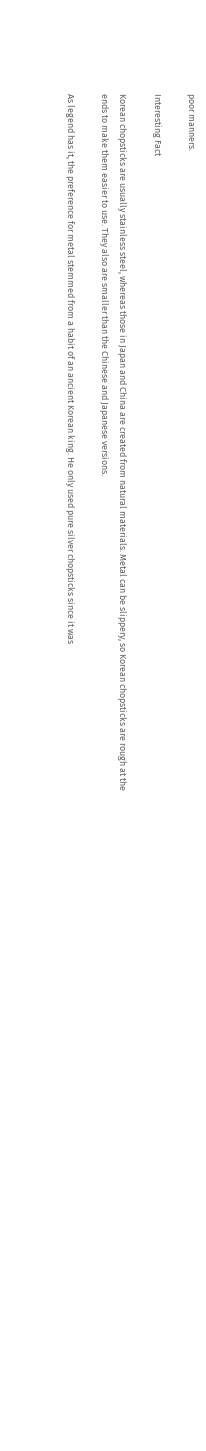poor manners.

Interesting Fact

Korean chopsticks are usually stainless steel, whereas those in Japan and China are created from natural materials. Metal can be slippery, so Korean chopsticks are rough at the ends to make them easier to use. They also are smaller than the Chinese and Japanese versions.

As legend has it, the preference for metal stemmed from a habit of an ancient Korean king. He only used pure silver chopsticks since it was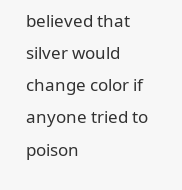believed that silver would change color if anyone tried to poison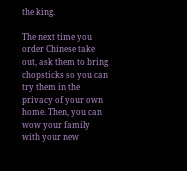the king.

The next time you order Chinese take out, ask them to bring chopsticks so you can try them in the privacy of your own home. Then, you can wow your family with your new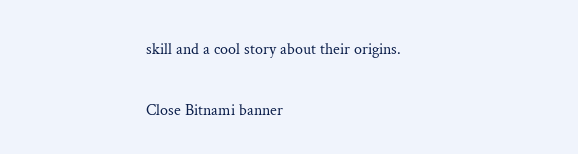skill and a cool story about their origins.

Close Bitnami banner